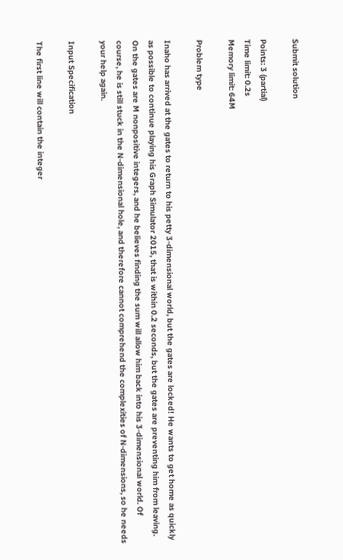Submit solution

Points: 3 (partial)
Time limit: 0.2s
Memory limit: 64M

Problem type

Inaho has arrived at the gates to return to his petty 3-dimensional world, but the gates are locked! He wants to get home as quickly as possible to continue playing his Graph Simulator 2015, that is within 0.2 seconds, but the gates are preventing him from leaving. On the gates are M nonpositive integers, and he believes finding the sum will allow him back into his 3-dimensional world. Of course, he is still stuck in the N-dimensional hole, and therefore cannot comprehend the complexities of N-dimensions, so he needs your help again.

Input Specification

The first line will contain the integer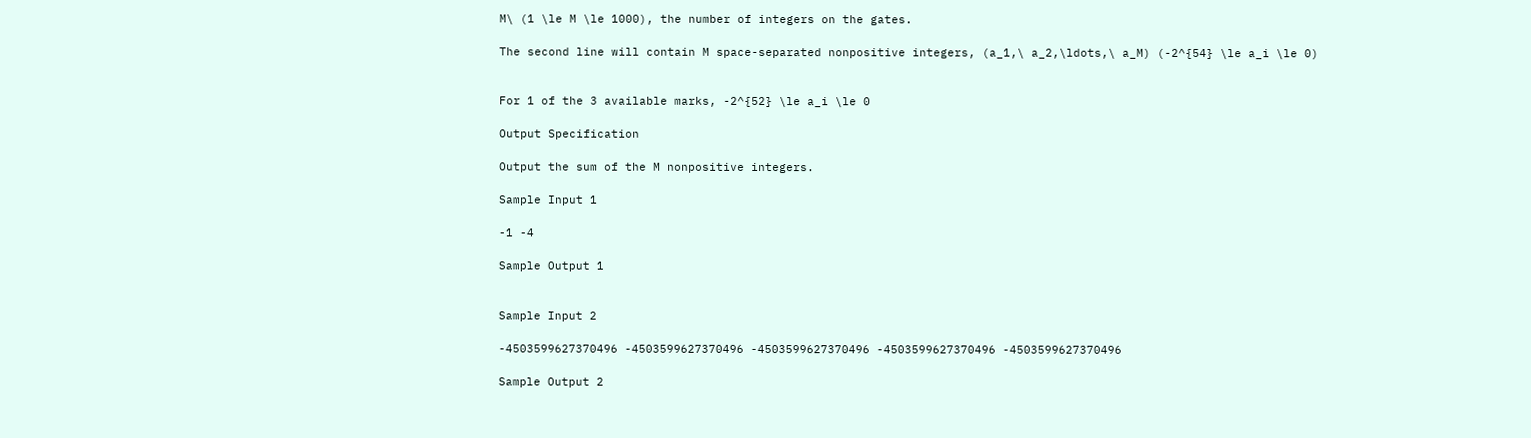M\ (1 \le M \le 1000), the number of integers on the gates.

The second line will contain M space-separated nonpositive integers, (a_1,\ a_2,\ldots,\ a_M) (-2^{54} \le a_i \le 0)


For 1 of the 3 available marks, -2^{52} \le a_i \le 0

Output Specification

Output the sum of the M nonpositive integers.

Sample Input 1

-1 -4

Sample Output 1


Sample Input 2

-4503599627370496 -4503599627370496 -4503599627370496 -4503599627370496 -4503599627370496

Sample Output 2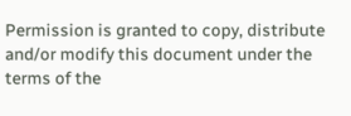Permission is granted to copy, distribute and/or modify this document under the terms of the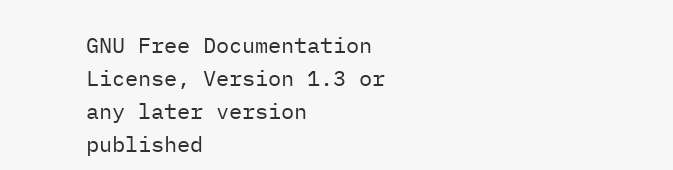GNU Free Documentation License, Version 1.3 or any later version published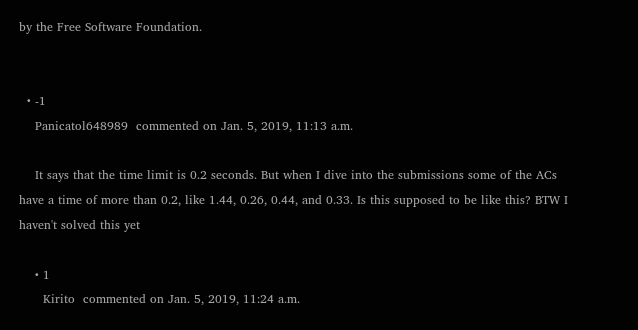by the Free Software Foundation.


  • -1
    Panicatol648989  commented on Jan. 5, 2019, 11:13 a.m.

    It says that the time limit is 0.2 seconds. But when I dive into the submissions some of the ACs have a time of more than 0.2, like 1.44, 0.26, 0.44, and 0.33. Is this supposed to be like this? BTW I haven't solved this yet

    • 1
      Kirito  commented on Jan. 5, 2019, 11:24 a.m.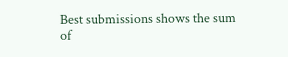Best submissions shows the sum of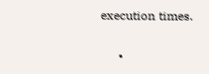execution times.

      •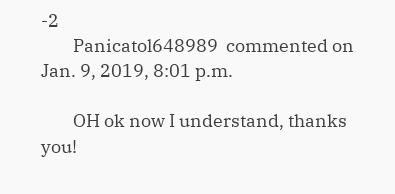-2
        Panicatol648989  commented on Jan. 9, 2019, 8:01 p.m.

        OH ok now I understand, thanks you!